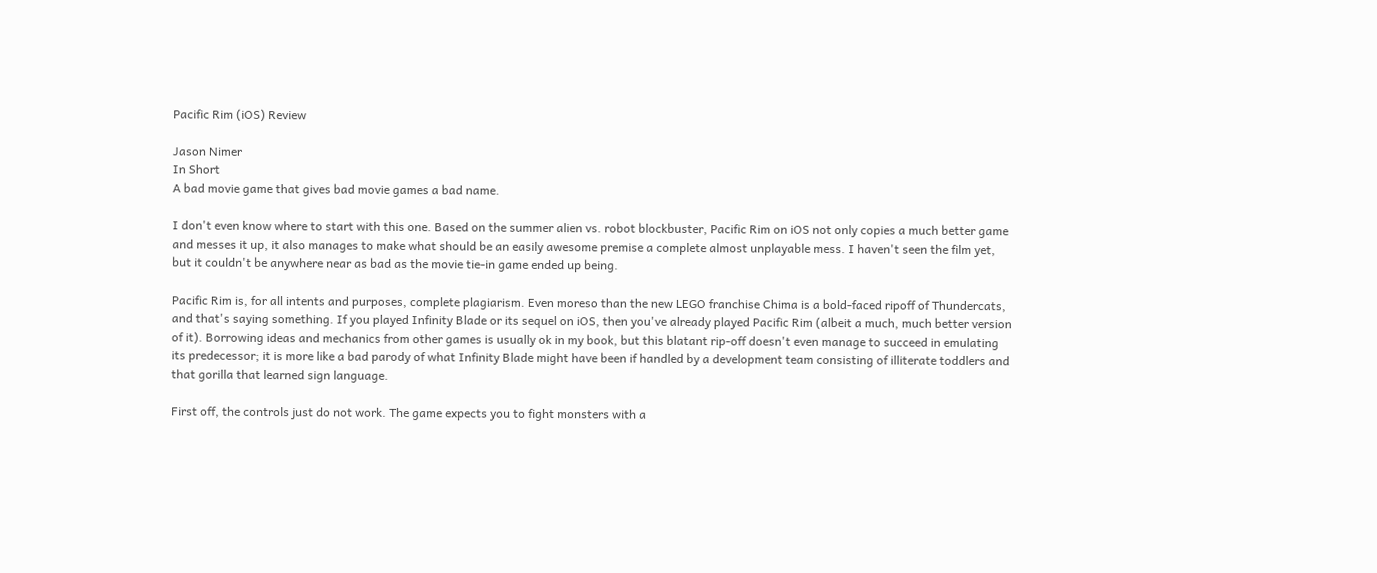Pacific Rim (iOS) Review

Jason Nimer
In Short
A bad movie game that gives bad movie games a bad name.

I don't even know where to start with this one. Based on the summer alien vs. robot blockbuster, Pacific Rim on iOS not only copies a much better game and messes it up, it also manages to make what should be an easily awesome premise a complete almost unplayable mess. I haven't seen the film yet, but it couldn't be anywhere near as bad as the movie tie-in game ended up being.

Pacific Rim is, for all intents and purposes, complete plagiarism. Even moreso than the new LEGO franchise Chima is a bold-faced ripoff of Thundercats, and that's saying something. If you played Infinity Blade or its sequel on iOS, then you've already played Pacific Rim (albeit a much, much better version of it). Borrowing ideas and mechanics from other games is usually ok in my book, but this blatant rip-off doesn't even manage to succeed in emulating its predecessor; it is more like a bad parody of what Infinity Blade might have been if handled by a development team consisting of illiterate toddlers and that gorilla that learned sign language.

First off, the controls just do not work. The game expects you to fight monsters with a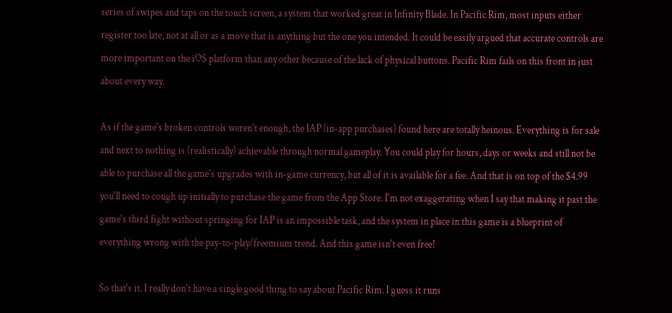series of swipes and taps on the touch screen, a system that worked great in Infinity Blade. In Pacific Rim, most inputs either register too late, not at all or as a move that is anything but the one you intended. It could be easily argued that accurate controls are more important on the iOS platform than any other because of the lack of physical buttons. Pacific Rim fails on this front in just about every way.

As if the game's broken controls weren't enough, the IAP (in-app purchases) found here are totally heinous. Everything is for sale and next to nothing is (realistically) achievable through normal gameplay. You could play for hours, days or weeks and still not be able to purchase all the game's upgrades with in-game currency, but all of it is available for a fee. And that is on top of the $4.99 you'll need to cough up initially to purchase the game from the App Store. I'm not exaggerating when I say that making it past the game's third fight without springing for IAP is an impossible task, and the system in place in this game is a blueprint of everything wrong with the pay-to-play/freemium trend. And this game isn't even free!

So that's it. I really don't have a single good thing to say about Pacific Rim. I guess it runs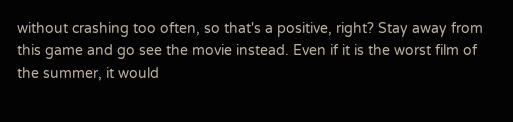without crashing too often, so that's a positive, right? Stay away from this game and go see the movie instead. Even if it is the worst film of the summer, it would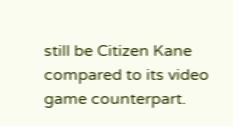still be Citizen Kane compared to its video game counterpart.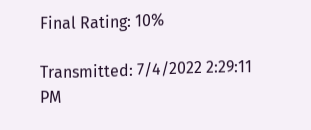Final Rating: 10%

Transmitted: 7/4/2022 2:29:11 PM